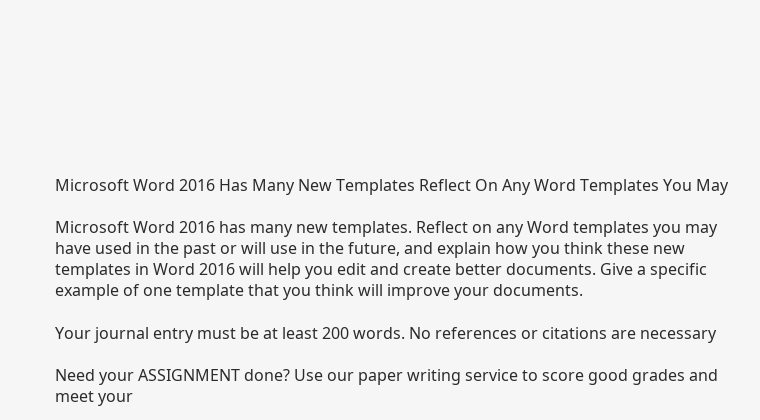Microsoft Word 2016 Has Many New Templates Reflect On Any Word Templates You May

Microsoft Word 2016 has many new templates. Reflect on any Word templates you may have used in the past or will use in the future, and explain how you think these new templates in Word 2016 will help you edit and create better documents. Give a specific example of one template that you think will improve your documents.

Your journal entry must be at least 200 words. No references or citations are necessary

Need your ASSIGNMENT done? Use our paper writing service to score good grades and meet your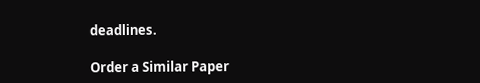deadlines.

Order a Similar Paper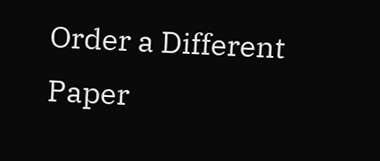Order a Different Paper